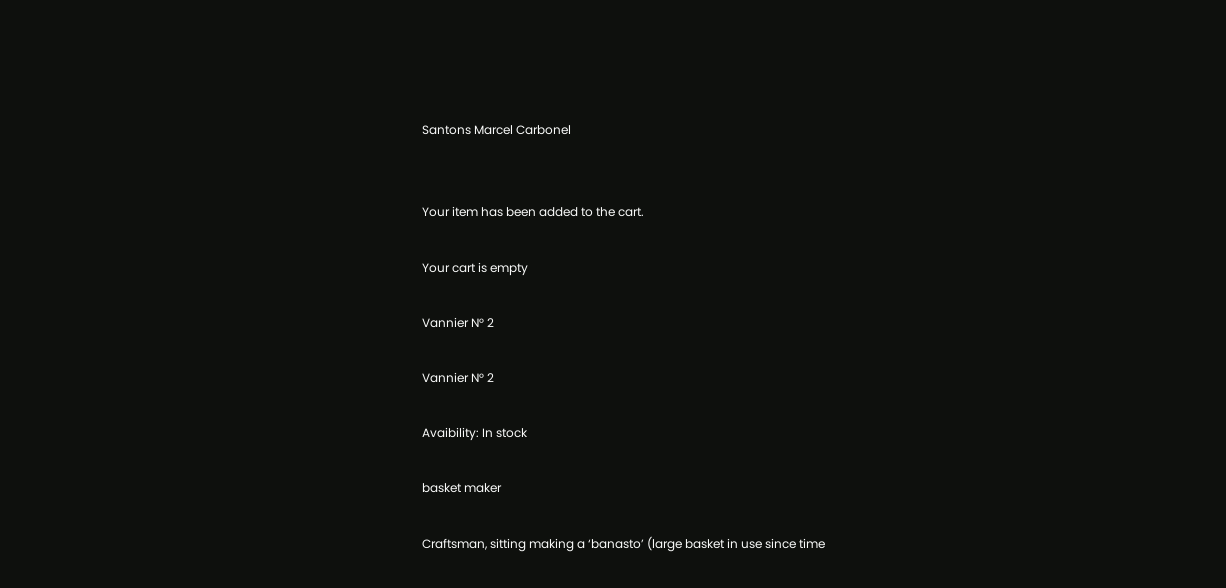Santons Marcel Carbonel


Your item has been added to the cart.

Your cart is empty

Vannier N° 2

Vannier N° 2

Avaibility: In stock

basket maker

Craftsman, sitting making a ‘banasto’ (large basket in use since time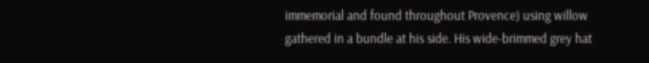immemorial and found throughout Provence) using willow gathered in a bundle at his side. His wide-brimmed grey hat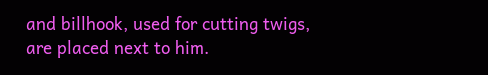and billhook, used for cutting twigs, are placed next to him.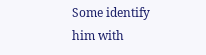Some identify him with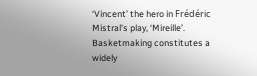‘Vincent’ the hero in Frédéric Mistral's play, ‘Mireille’. Basketmaking constitutes a widely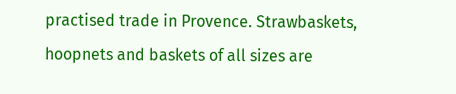practised trade in Provence. Strawbaskets, hoopnets and baskets of all sizes are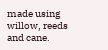made using willow, reeds and cane.